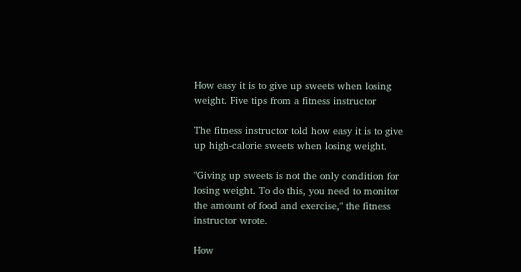How easy it is to give up sweets when losing weight. Five tips from a fitness instructor

The fitness instructor told how easy it is to give up high-calorie sweets when losing weight.

"Giving up sweets is not the only condition for losing weight. To do this, you need to monitor the amount of food and exercise," the fitness instructor wrote.

How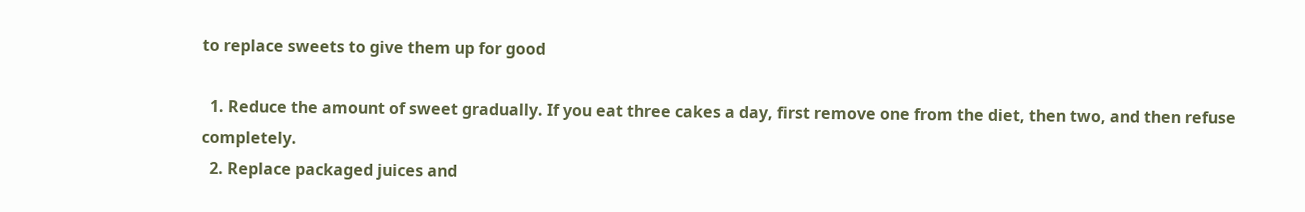to replace sweets to give them up for good

  1. Reduce the amount of sweet gradually. If you eat three cakes a day, first remove one from the diet, then two, and then refuse completely.
  2. Replace packaged juices and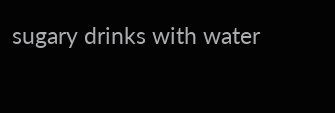sugary drinks with water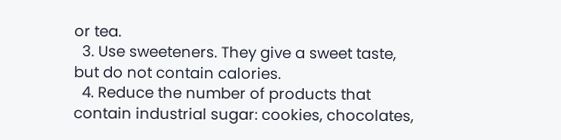or tea.
  3. Use sweeteners. They give a sweet taste, but do not contain calories.
  4. Reduce the number of products that contain industrial sugar: cookies, chocolates,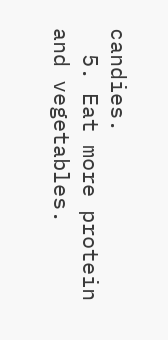candies.
  5. Eat more protein and vegetables.